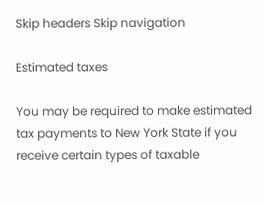Skip headers Skip navigation

Estimated taxes

You may be required to make estimated tax payments to New York State if you receive certain types of taxable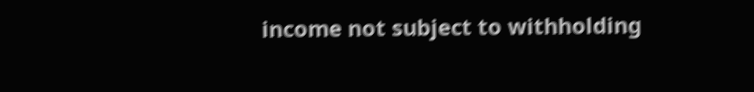income not subject to withholding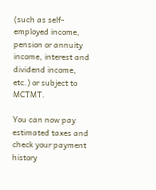(such as self-employed income, pension or annuity income, interest and dividend income, etc.) or subject to MCTMT.

You can now pay estimated taxes and check your payment history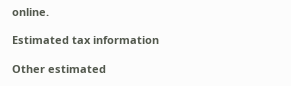online.

Estimated tax information

Other estimated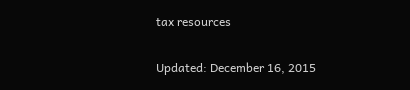tax resources

Updated: December 16, 2015